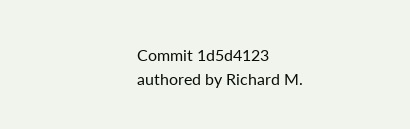Commit 1d5d4123 authored by Richard M.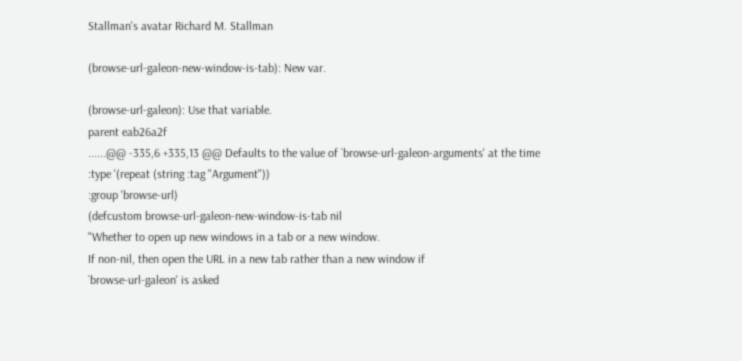Stallman's avatar Richard M. Stallman

(browse-url-galeon-new-window-is-tab): New var.

(browse-url-galeon): Use that variable.
parent eab26a2f
......@@ -335,6 +335,13 @@ Defaults to the value of `browse-url-galeon-arguments' at the time
:type '(repeat (string :tag "Argument"))
:group 'browse-url)
(defcustom browse-url-galeon-new-window-is-tab nil
"Whether to open up new windows in a tab or a new window.
If non-nil, then open the URL in a new tab rather than a new window if
`browse-url-galeon' is asked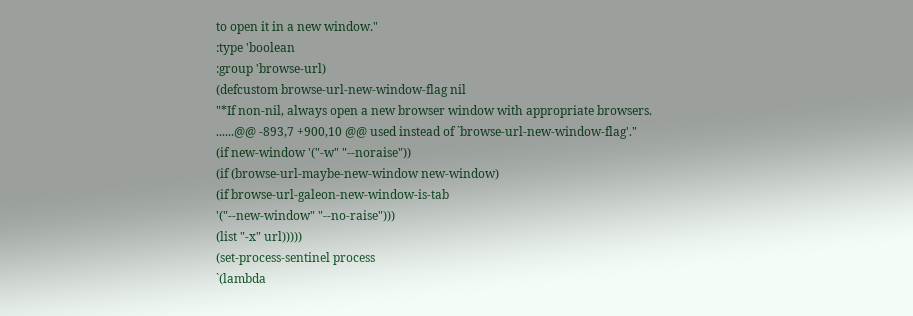to open it in a new window."
:type 'boolean
:group 'browse-url)
(defcustom browse-url-new-window-flag nil
"*If non-nil, always open a new browser window with appropriate browsers.
......@@ -893,7 +900,10 @@ used instead of `browse-url-new-window-flag'."
(if new-window '("-w" "--noraise"))
(if (browse-url-maybe-new-window new-window)
(if browse-url-galeon-new-window-is-tab
'("--new-window" "--no-raise")))
(list "-x" url)))))
(set-process-sentinel process
`(lambda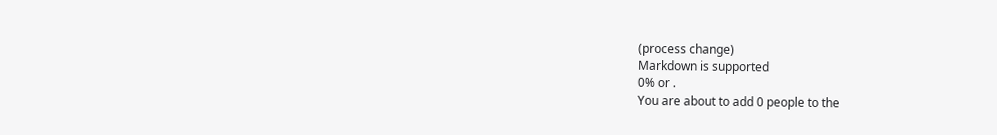(process change)
Markdown is supported
0% or .
You are about to add 0 people to the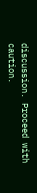discussion. Proceed with caution.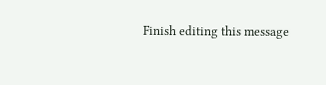Finish editing this message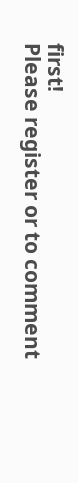first!
Please register or to comment